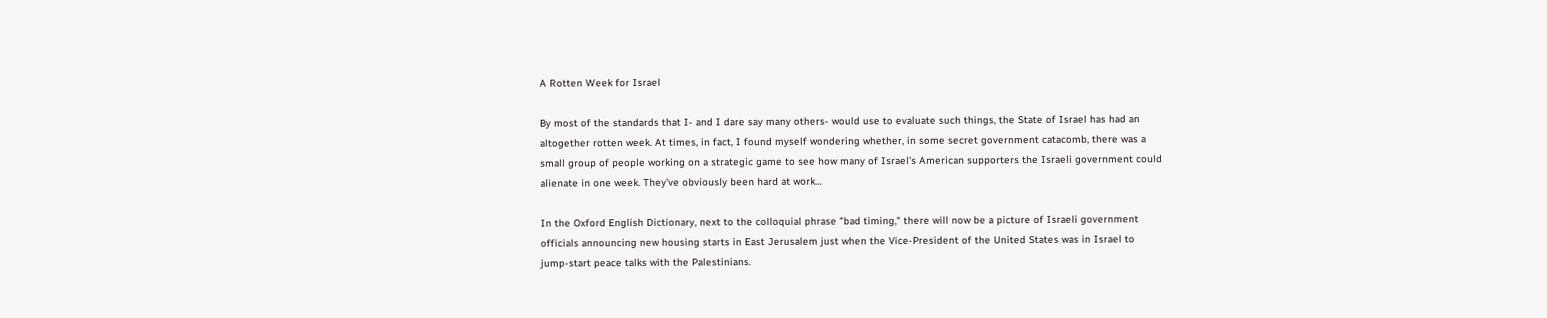A Rotten Week for Israel

By most of the standards that I- and I dare say many others- would use to evaluate such things, the State of Israel has had an altogether rotten week. At times, in fact, I found myself wondering whether, in some secret government catacomb, there was a small group of people working on a strategic game to see how many of Israel’s American supporters the Israeli government could alienate in one week. They’ve obviously been hard at work…

In the Oxford English Dictionary, next to the colloquial phrase "bad timing," there will now be a picture of Israeli government officials announcing new housing starts in East Jerusalem just when the Vice-President of the United States was in Israel to jump-start peace talks with the Palestinians.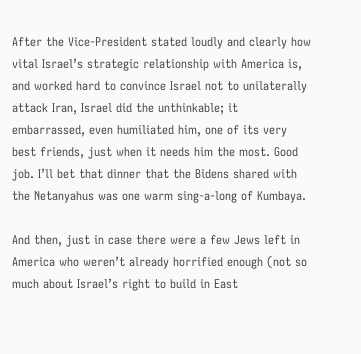After the Vice-President stated loudly and clearly how vital Israel’s strategic relationship with America is, and worked hard to convince Israel not to unilaterally attack Iran, Israel did the unthinkable; it embarrassed, even humiliated him, one of its very best friends, just when it needs him the most. Good job. I’ll bet that dinner that the Bidens shared with the Netanyahus was one warm sing-a-long of Kumbaya.

And then, just in case there were a few Jews left in America who weren’t already horrified enough (not so much about Israel’s right to build in East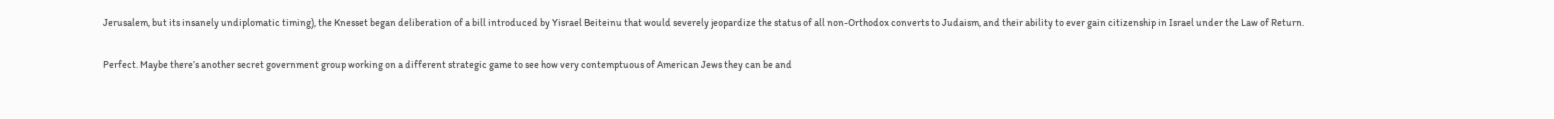Jerusalem, but its insanely undiplomatic timing), the Knesset began deliberation of a bill introduced by Yisrael Beiteinu that would severely jeopardize the status of all non-Orthodox converts to Judaism, and their ability to ever gain citizenship in Israel under the Law of Return.

Perfect. Maybe there’s another secret government group working on a different strategic game to see how very contemptuous of American Jews they can be and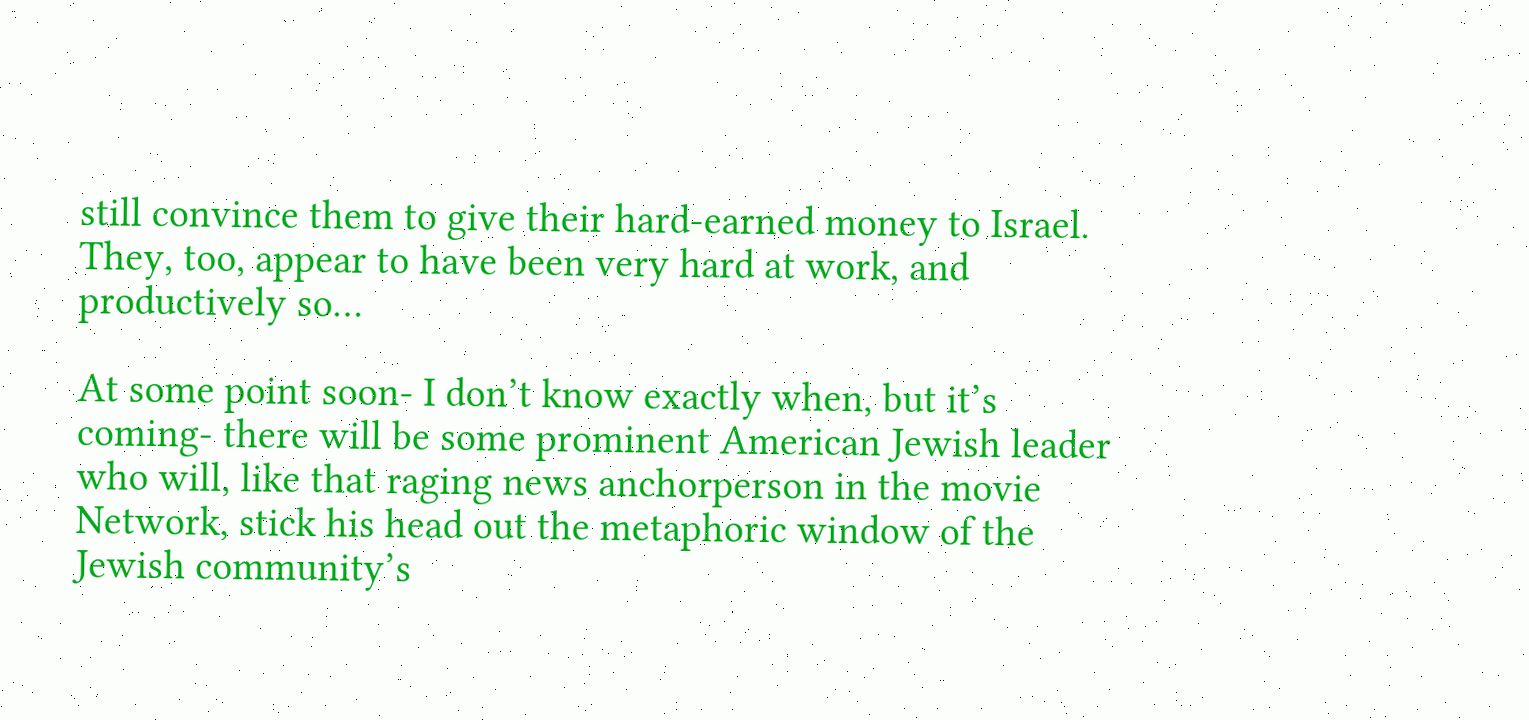still convince them to give their hard-earned money to Israel. They, too, appear to have been very hard at work, and productively so…

At some point soon- I don’t know exactly when, but it’s coming- there will be some prominent American Jewish leader who will, like that raging news anchorperson in the movie Network, stick his head out the metaphoric window of the Jewish community’s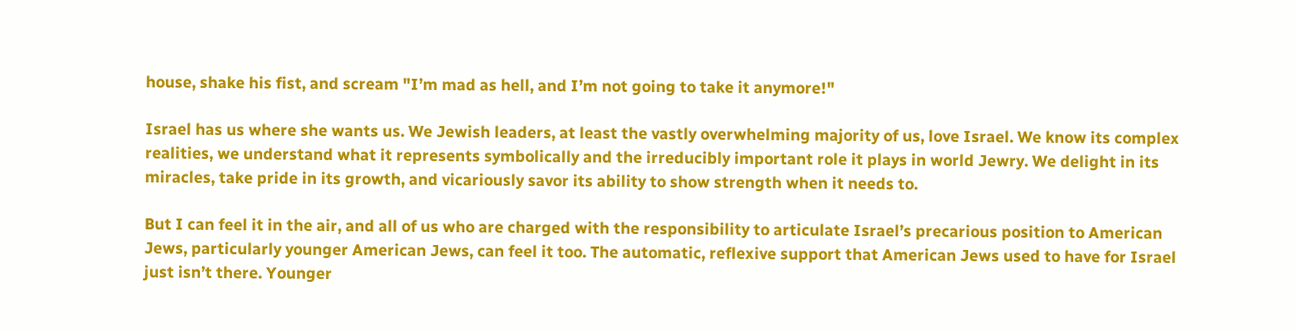house, shake his fist, and scream "I’m mad as hell, and I’m not going to take it anymore!"

Israel has us where she wants us. We Jewish leaders, at least the vastly overwhelming majority of us, love Israel. We know its complex realities, we understand what it represents symbolically and the irreducibly important role it plays in world Jewry. We delight in its miracles, take pride in its growth, and vicariously savor its ability to show strength when it needs to.

But I can feel it in the air, and all of us who are charged with the responsibility to articulate Israel’s precarious position to American Jews, particularly younger American Jews, can feel it too. The automatic, reflexive support that American Jews used to have for Israel just isn’t there. Younger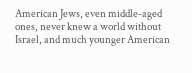American Jews, even middle-aged ones, never knew a world without Israel, and much younger American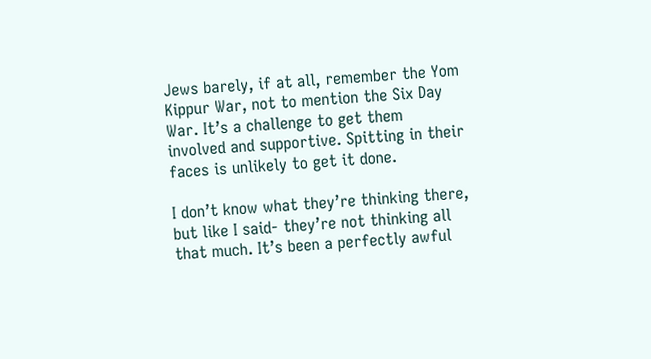Jews barely, if at all, remember the Yom Kippur War, not to mention the Six Day War. It’s a challenge to get them involved and supportive. Spitting in their faces is unlikely to get it done.

I don’t know what they’re thinking there, but like I said- they’re not thinking all that much. It’s been a perfectly awful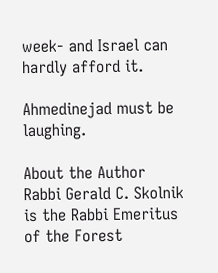week- and Israel can hardly afford it.

Ahmedinejad must be laughing.

About the Author
Rabbi Gerald C. Skolnik is the Rabbi Emeritus of the Forest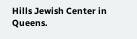Hills Jewish Center in Queens.